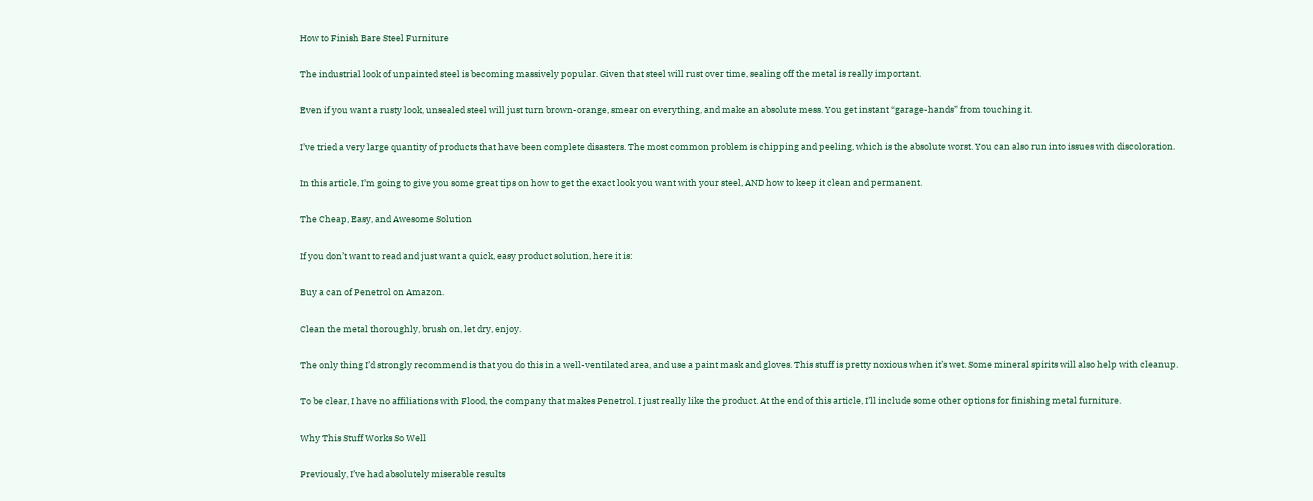How to Finish Bare Steel Furniture

The industrial look of unpainted steel is becoming massively popular. Given that steel will rust over time, sealing off the metal is really important.

Even if you want a rusty look, unsealed steel will just turn brown-orange, smear on everything, and make an absolute mess. You get instant “garage-hands” from touching it.

I’ve tried a very large quantity of products that have been complete disasters. The most common problem is chipping and peeling, which is the absolute worst. You can also run into issues with discoloration.

In this article, I’m going to give you some great tips on how to get the exact look you want with your steel, AND how to keep it clean and permanent.

The Cheap, Easy, and Awesome Solution

If you don’t want to read and just want a quick, easy product solution, here it is:

Buy a can of Penetrol on Amazon.

Clean the metal thoroughly, brush on, let dry, enjoy.

The only thing I’d strongly recommend is that you do this in a well-ventilated area, and use a paint mask and gloves. This stuff is pretty noxious when it’s wet. Some mineral spirits will also help with cleanup.

To be clear, I have no affiliations with Flood, the company that makes Penetrol. I just really like the product. At the end of this article, I’ll include some other options for finishing metal furniture.

Why This Stuff Works So Well

Previously, I’ve had absolutely miserable results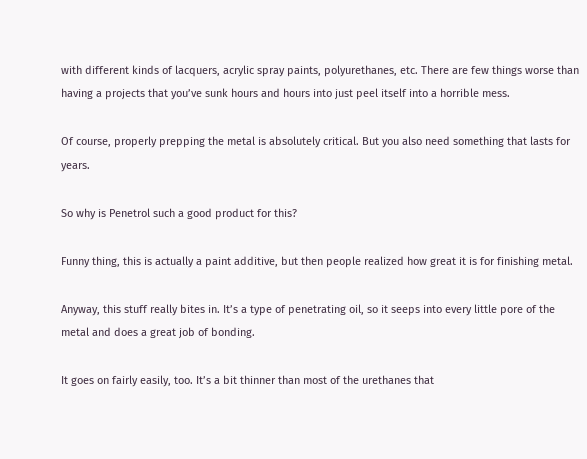with different kinds of lacquers, acrylic spray paints, polyurethanes, etc. There are few things worse than having a projects that you’ve sunk hours and hours into just peel itself into a horrible mess.

Of course, properly prepping the metal is absolutely critical. But you also need something that lasts for years.

So why is Penetrol such a good product for this?

Funny thing, this is actually a paint additive, but then people realized how great it is for finishing metal.

Anyway, this stuff really bites in. It’s a type of penetrating oil, so it seeps into every little pore of the metal and does a great job of bonding.

It goes on fairly easily, too. It’s a bit thinner than most of the urethanes that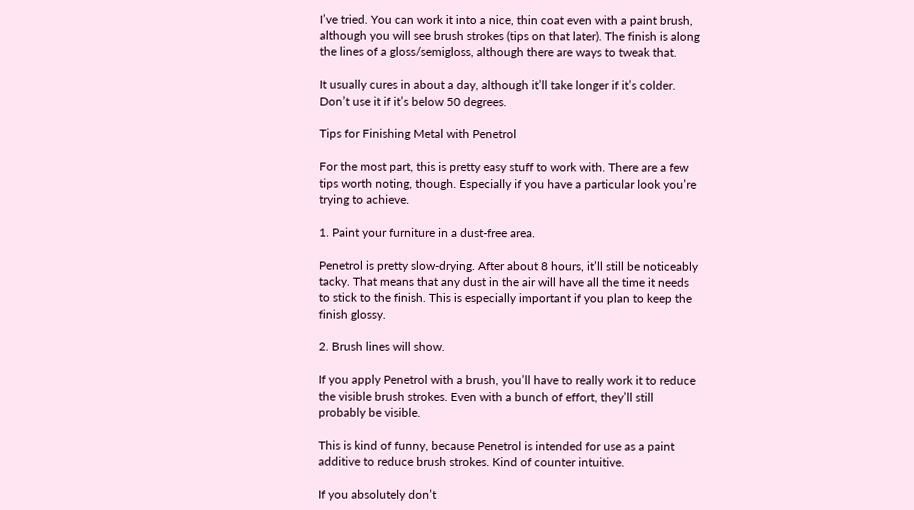I’ve tried. You can work it into a nice, thin coat even with a paint brush, although you will see brush strokes (tips on that later). The finish is along the lines of a gloss/semigloss, although there are ways to tweak that.

It usually cures in about a day, although it’ll take longer if it’s colder. Don’t use it if it’s below 50 degrees.

Tips for Finishing Metal with Penetrol

For the most part, this is pretty easy stuff to work with. There are a few tips worth noting, though. Especially if you have a particular look you’re trying to achieve.

1. Paint your furniture in a dust-free area.

Penetrol is pretty slow-drying. After about 8 hours, it’ll still be noticeably tacky. That means that any dust in the air will have all the time it needs to stick to the finish. This is especially important if you plan to keep the finish glossy.

2. Brush lines will show.

If you apply Penetrol with a brush, you’ll have to really work it to reduce the visible brush strokes. Even with a bunch of effort, they’ll still probably be visible.

This is kind of funny, because Penetrol is intended for use as a paint additive to reduce brush strokes. Kind of counter intuitive.

If you absolutely don’t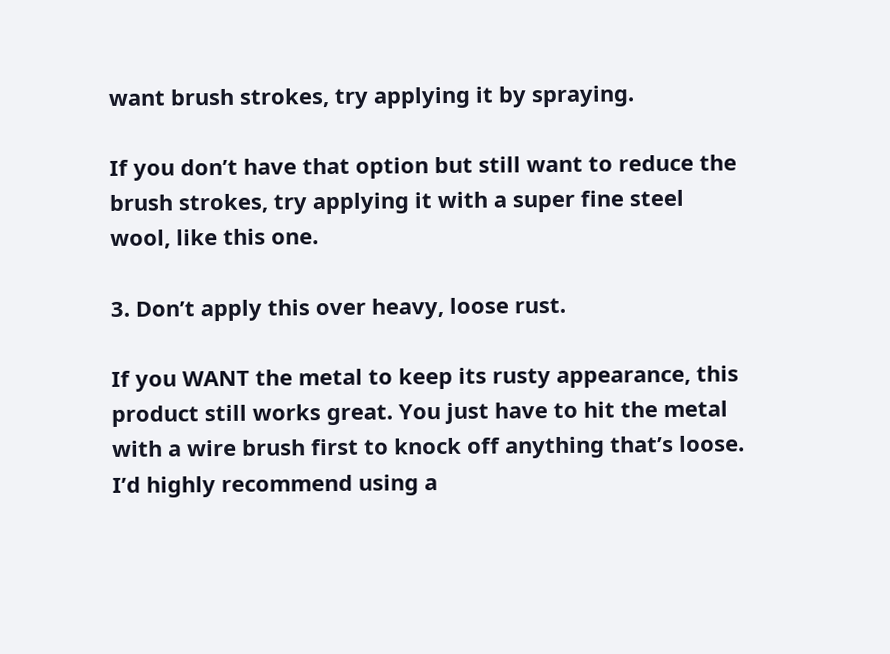want brush strokes, try applying it by spraying.

If you don’t have that option but still want to reduce the brush strokes, try applying it with a super fine steel wool, like this one.

3. Don’t apply this over heavy, loose rust.

If you WANT the metal to keep its rusty appearance, this product still works great. You just have to hit the metal with a wire brush first to knock off anything that’s loose. I’d highly recommend using a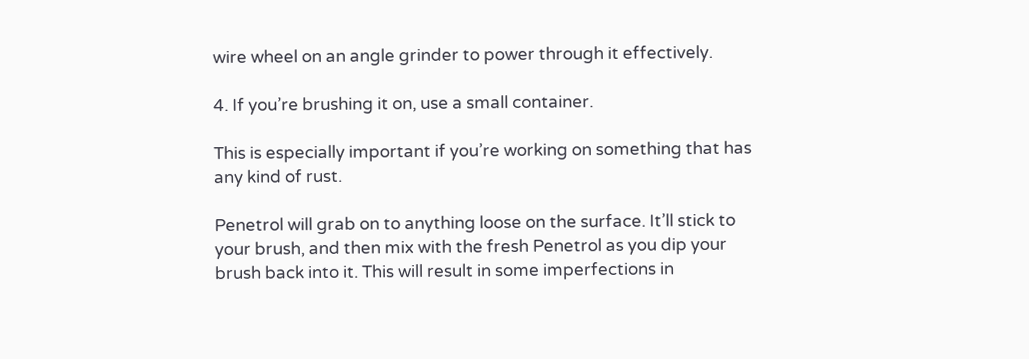wire wheel on an angle grinder to power through it effectively.

4. If you’re brushing it on, use a small container.

This is especially important if you’re working on something that has any kind of rust.

Penetrol will grab on to anything loose on the surface. It’ll stick to your brush, and then mix with the fresh Penetrol as you dip your brush back into it. This will result in some imperfections in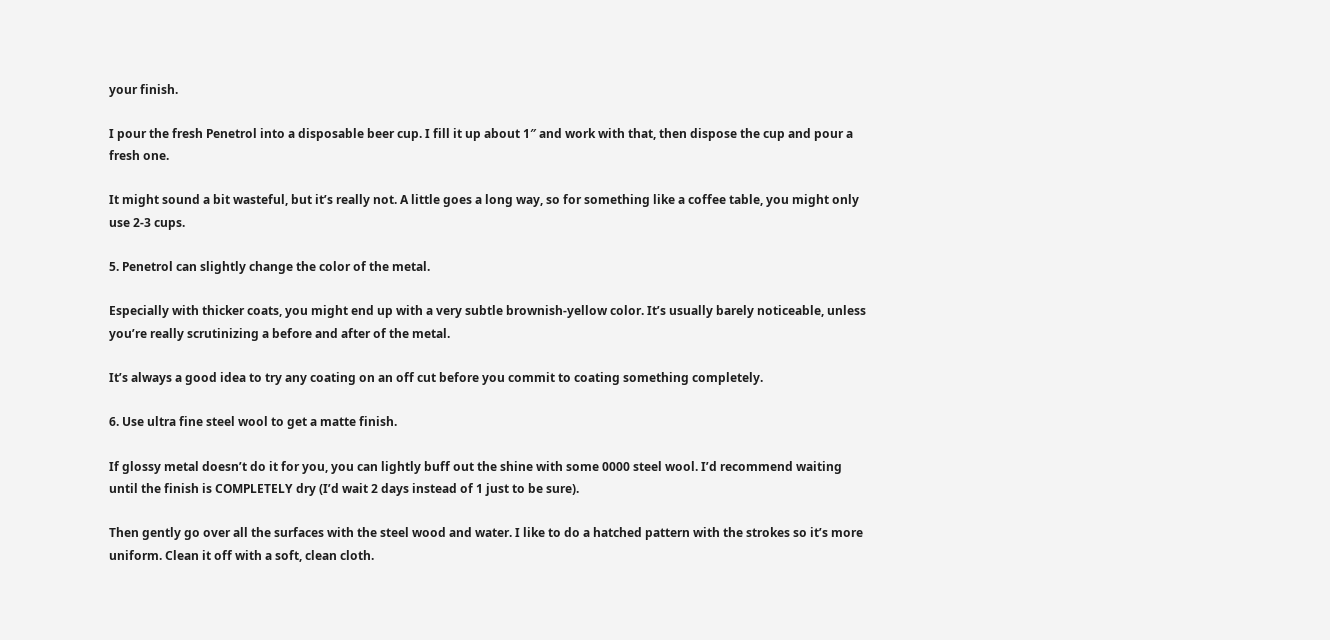your finish.

I pour the fresh Penetrol into a disposable beer cup. I fill it up about 1″ and work with that, then dispose the cup and pour a fresh one.

It might sound a bit wasteful, but it’s really not. A little goes a long way, so for something like a coffee table, you might only use 2-3 cups.

5. Penetrol can slightly change the color of the metal.

Especially with thicker coats, you might end up with a very subtle brownish-yellow color. It’s usually barely noticeable, unless you’re really scrutinizing a before and after of the metal.

It’s always a good idea to try any coating on an off cut before you commit to coating something completely.

6. Use ultra fine steel wool to get a matte finish.

If glossy metal doesn’t do it for you, you can lightly buff out the shine with some 0000 steel wool. I’d recommend waiting until the finish is COMPLETELY dry (I’d wait 2 days instead of 1 just to be sure).

Then gently go over all the surfaces with the steel wood and water. I like to do a hatched pattern with the strokes so it’s more uniform. Clean it off with a soft, clean cloth.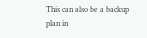This can also be a backup plan in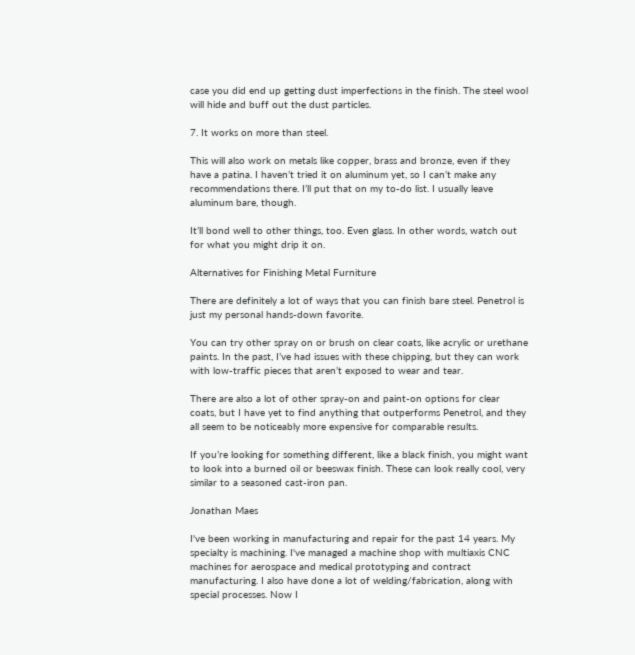case you did end up getting dust imperfections in the finish. The steel wool will hide and buff out the dust particles.

7. It works on more than steel.

This will also work on metals like copper, brass and bronze, even if they have a patina. I haven’t tried it on aluminum yet, so I can’t make any recommendations there. I’ll put that on my to-do list. I usually leave aluminum bare, though.

It’ll bond well to other things, too. Even glass. In other words, watch out for what you might drip it on.

Alternatives for Finishing Metal Furniture

There are definitely a lot of ways that you can finish bare steel. Penetrol is just my personal hands-down favorite.

You can try other spray on or brush on clear coats, like acrylic or urethane paints. In the past, I’ve had issues with these chipping, but they can work with low-traffic pieces that aren’t exposed to wear and tear.

There are also a lot of other spray-on and paint-on options for clear coats, but I have yet to find anything that outperforms Penetrol, and they all seem to be noticeably more expensive for comparable results.

If you’re looking for something different, like a black finish, you might want to look into a burned oil or beeswax finish. These can look really cool, very similar to a seasoned cast-iron pan.

Jonathan Maes

I've been working in manufacturing and repair for the past 14 years. My specialty is machining. I've managed a machine shop with multiaxis CNC machines for aerospace and medical prototyping and contract manufacturing. I also have done a lot of welding/fabrication, along with special processes. Now I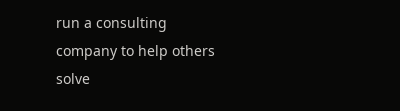run a consulting company to help others solve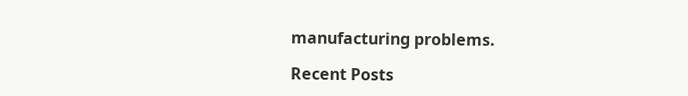manufacturing problems.

Recent Posts